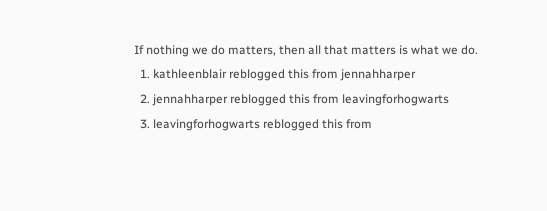If nothing we do matters, then all that matters is what we do.
  1. kathleenblair reblogged this from jennahharper
  2. jennahharper reblogged this from leavingforhogwarts
  3. leavingforhogwarts reblogged this from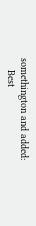somethington and added:
    Best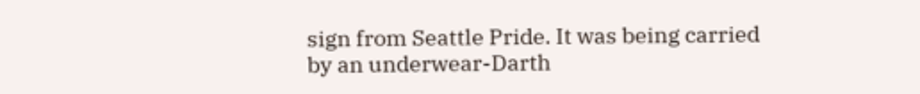sign from Seattle Pride. It was being carried by an underwear-Darth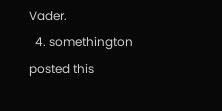Vader.
  4. somethington posted this